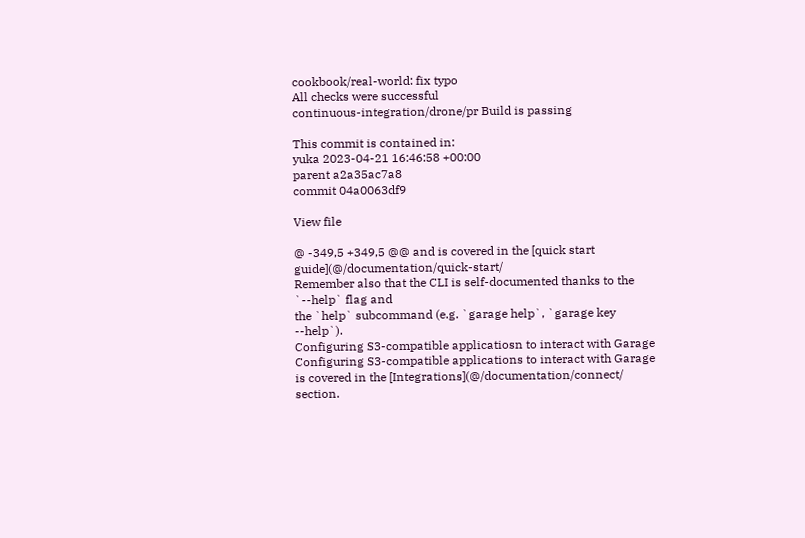cookbook/real-world: fix typo
All checks were successful
continuous-integration/drone/pr Build is passing

This commit is contained in:
yuka 2023-04-21 16:46:58 +00:00
parent a2a35ac7a8
commit 04a0063df9

View file

@ -349,5 +349,5 @@ and is covered in the [quick start guide](@/documentation/quick-start/
Remember also that the CLI is self-documented thanks to the `--help` flag and
the `help` subcommand (e.g. `garage help`, `garage key --help`).
Configuring S3-compatible applicatiosn to interact with Garage
Configuring S3-compatible applications to interact with Garage
is covered in the [Integrations](@/documentation/connect/ section.